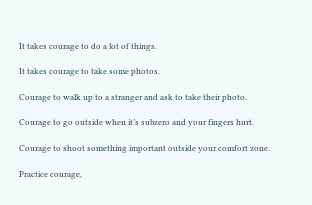It takes courage to do a lot of things.

It takes courage to take some photos.

Courage to walk up to a stranger and ask to take their photo.

Courage to go outside when it’s subzero and your fingers hurt.

Courage to shoot something important outside your comfort zone.

Practice courage,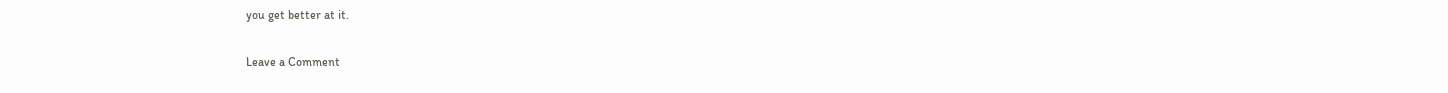you get better at it.

Leave a Comment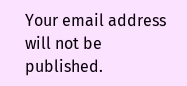Your email address will not be published.